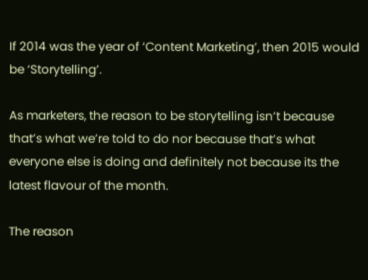If 2014 was the year of ‘Content Marketing’, then 2015 would be ‘Storytelling’.

As marketers, the reason to be storytelling isn’t because that’s what we’re told to do nor because that’s what everyone else is doing and definitely not because its the latest flavour of the month.

The reason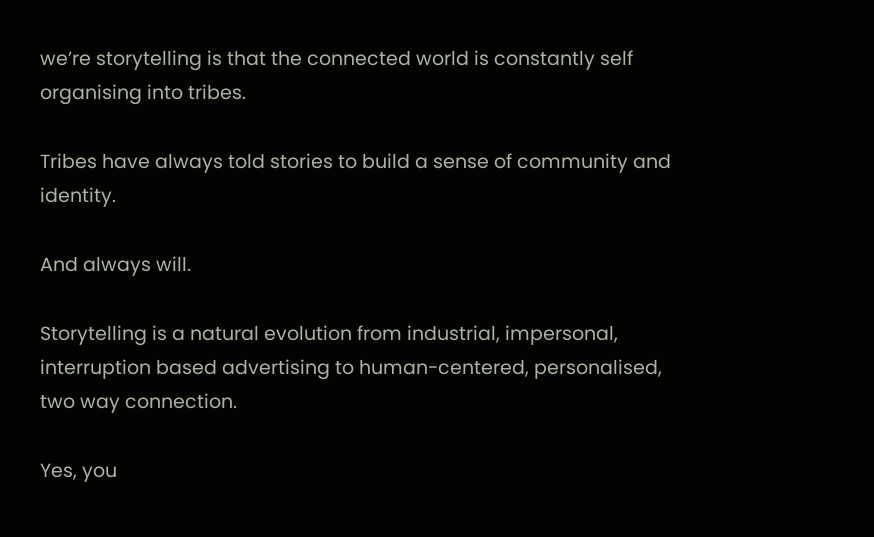we’re storytelling is that the connected world is constantly self organising into tribes.

Tribes have always told stories to build a sense of community and identity.

And always will.

Storytelling is a natural evolution from industrial, impersonal, interruption based advertising to human-centered, personalised, two way connection.

Yes, you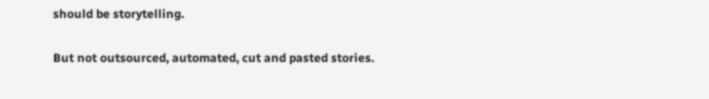should be storytelling.

But not outsourced, automated, cut and pasted stories.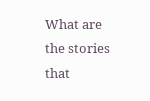What are the stories that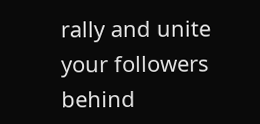rally and unite your followers behind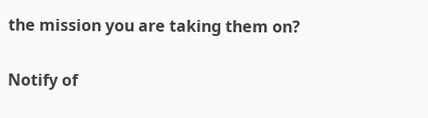the mission you are taking them on?

Notify of